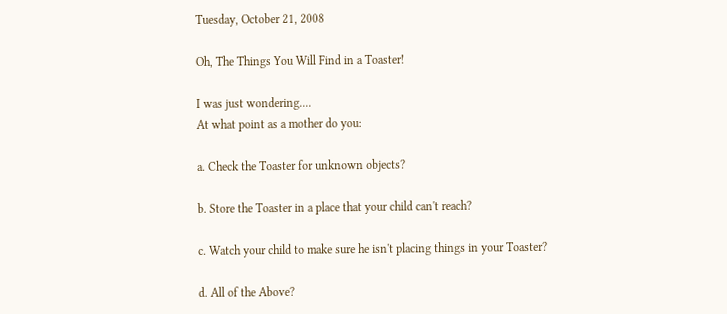Tuesday, October 21, 2008

Oh, The Things You Will Find in a Toaster!

I was just wondering....
At what point as a mother do you:

a. Check the Toaster for unknown objects?

b. Store the Toaster in a place that your child can't reach?

c. Watch your child to make sure he isn't placing things in your Toaster?

d. All of the Above?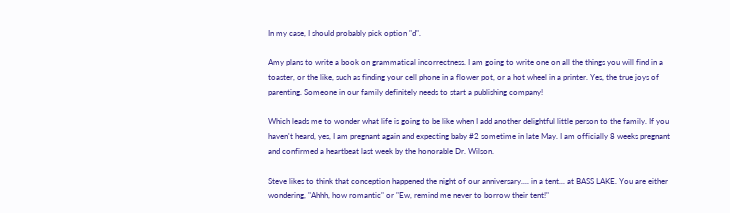In my case, I should probably pick option "d".

Amy plans to write a book on grammatical incorrectness. I am going to write one on all the things you will find in a toaster, or the like, such as finding your cell phone in a flower pot, or a hot wheel in a printer. Yes, the true joys of parenting. Someone in our family definitely needs to start a publishing company!

Which leads me to wonder what life is going to be like when I add another delightful little person to the family. If you haven't heard, yes, I am pregnant again and expecting baby #2 sometime in late May. I am officially 8 weeks pregnant and confirmed a heartbeat last week by the honorable Dr. Wilson.

Steve likes to think that conception happened the night of our anniversary.... in a tent... at BASS LAKE. You are either wondering, "Ahhh, how romantic" or "Ew, remind me never to borrow their tent!"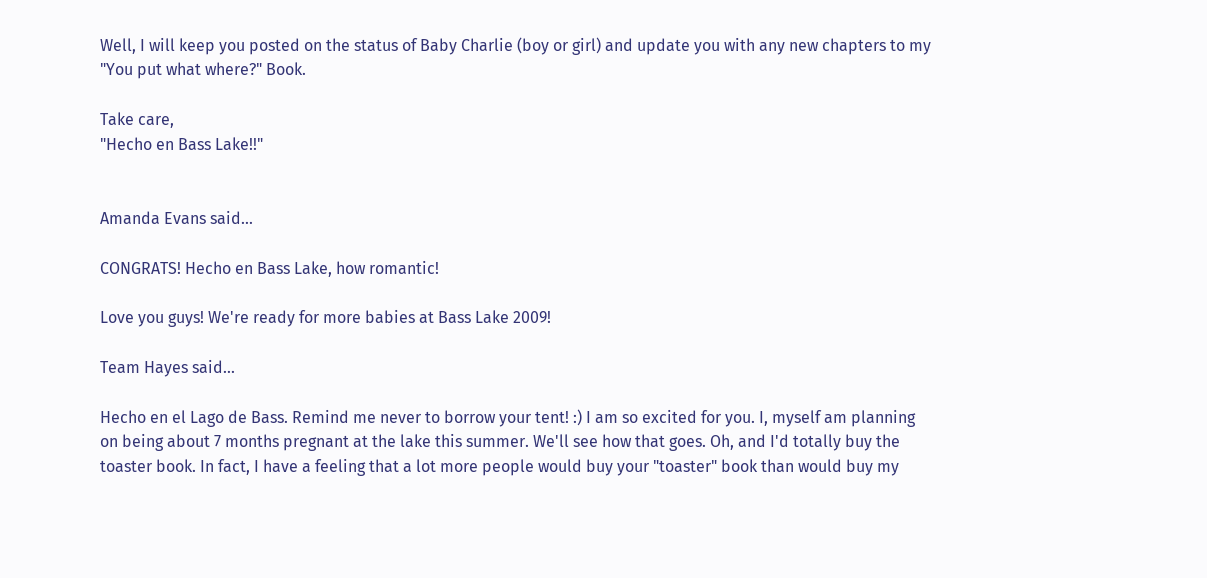Well, I will keep you posted on the status of Baby Charlie (boy or girl) and update you with any new chapters to my "You put what where?" Book.

Take care,
"Hecho en Bass Lake!!"


Amanda Evans said...

CONGRATS! Hecho en Bass Lake, how romantic!

Love you guys! We're ready for more babies at Bass Lake 2009!

Team Hayes said...

Hecho en el Lago de Bass. Remind me never to borrow your tent! :) I am so excited for you. I, myself am planning on being about 7 months pregnant at the lake this summer. We'll see how that goes. Oh, and I'd totally buy the toaster book. In fact, I have a feeling that a lot more people would buy your "toaster" book than would buy my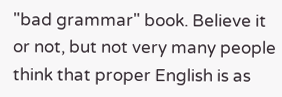"bad grammar" book. Believe it or not, but not very many people think that proper English is as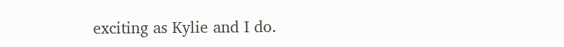exciting as Kylie and I do.